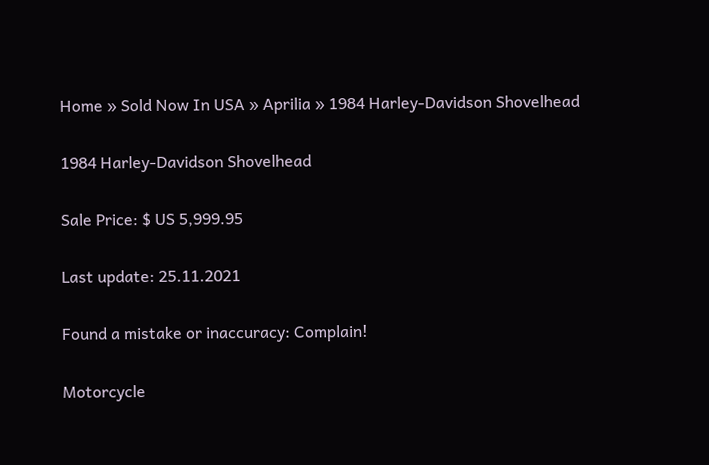Home » Sold Now In USA » Aprilia » 1984 Harley-Davidson Shovelhead

1984 Harley-Davidson Shovelhead

Sale Price: $ US 5,999.95

Last update: 25.11.2021

Found a mistake or inaccuracy: Complain!

Motorcycle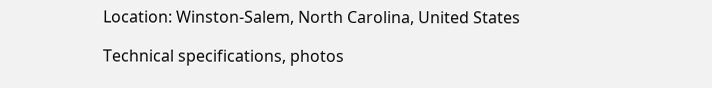Location: Winston-Salem, North Carolina, United States

Technical specifications, photos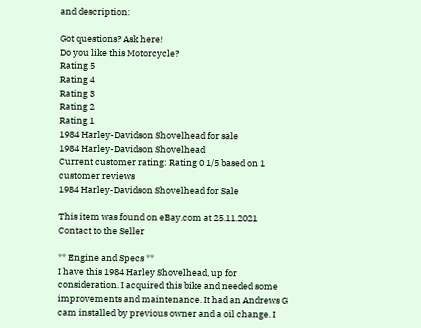and description:

Got questions? Ask here!
Do you like this Motorcycle?
Rating 5
Rating 4
Rating 3
Rating 2
Rating 1
1984 Harley-Davidson Shovelhead for sale
1984 Harley-Davidson Shovelhead
Current customer rating: Rating 0 1/5 based on 1 customer reviews
1984 Harley-Davidson Shovelhead for Sale

This item was found on eBay.com at 25.11.2021
Contact to the Seller

** Engine and Specs **
I have this 1984 Harley Shovelhead, up for consideration. I acquired this bike and needed some improvements and maintenance. It had an Andrews G cam installed by previous owner and a oil change. I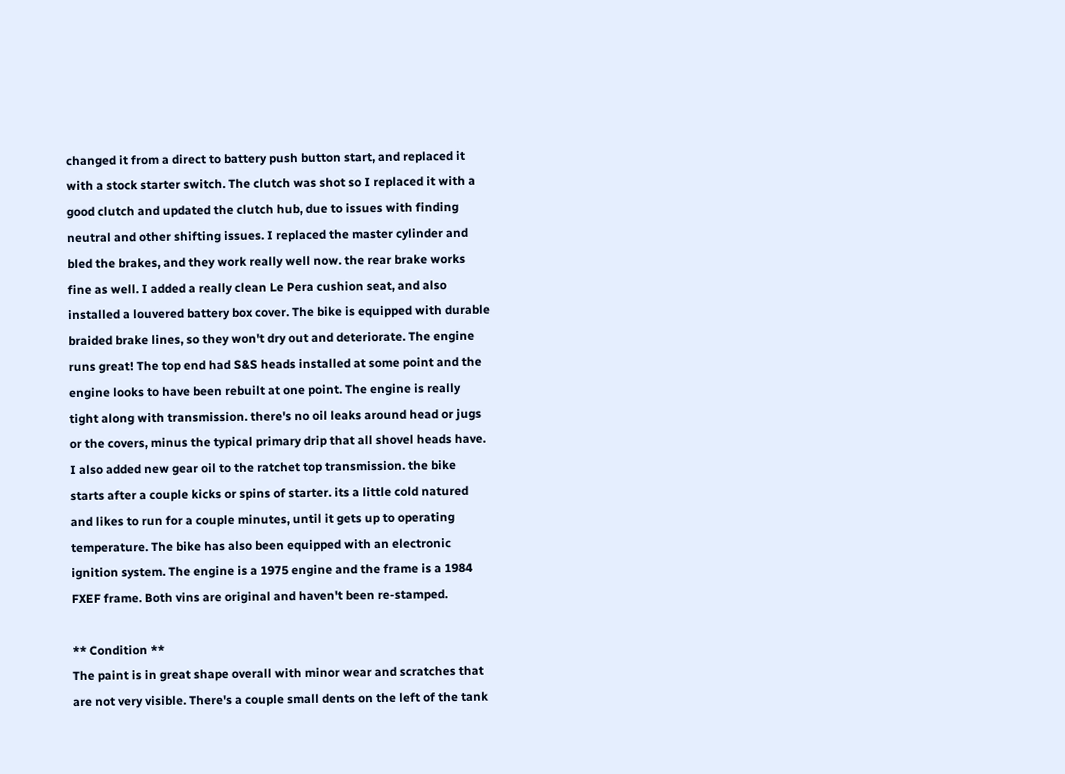changed it from a direct to battery push button start, and replaced it with a stock starter switch. The clutch was shot so I replaced it with a good clutch and updated the clutch hub, due to issues with finding neutral and other shifting issues. I replaced the master cylinder and bled the brakes, and they work really well now. the rear brake works fine as well. I added a really clean Le Pera cushion seat, and also installed a louvered battery box cover. The bike is equipped with durable braided brake lines, so they won't dry out and deteriorate. The engine runs great! The top end had S&S heads installed at some point and the engine looks to have been rebuilt at one point. The engine is really tight along with transmission. there's no oil leaks around head or jugs or the covers, minus the typical primary drip that all shovel heads have. I also added new gear oil to the ratchet top transmission. the bike starts after a couple kicks or spins of starter. its a little cold natured and likes to run for a couple minutes, until it gets up to operating temperature. The bike has also been equipped with an electronic ignition system. The engine is a 1975 engine and the frame is a 1984 FXEF frame. Both vins are original and haven't been re-stamped.

** Condition **
The paint is in great shape overall with minor wear and scratches that are not very visible. There's a couple small dents on the left of the tank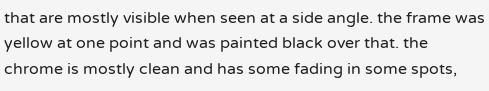that are mostly visible when seen at a side angle. the frame was yellow at one point and was painted black over that. the chrome is mostly clean and has some fading in some spots,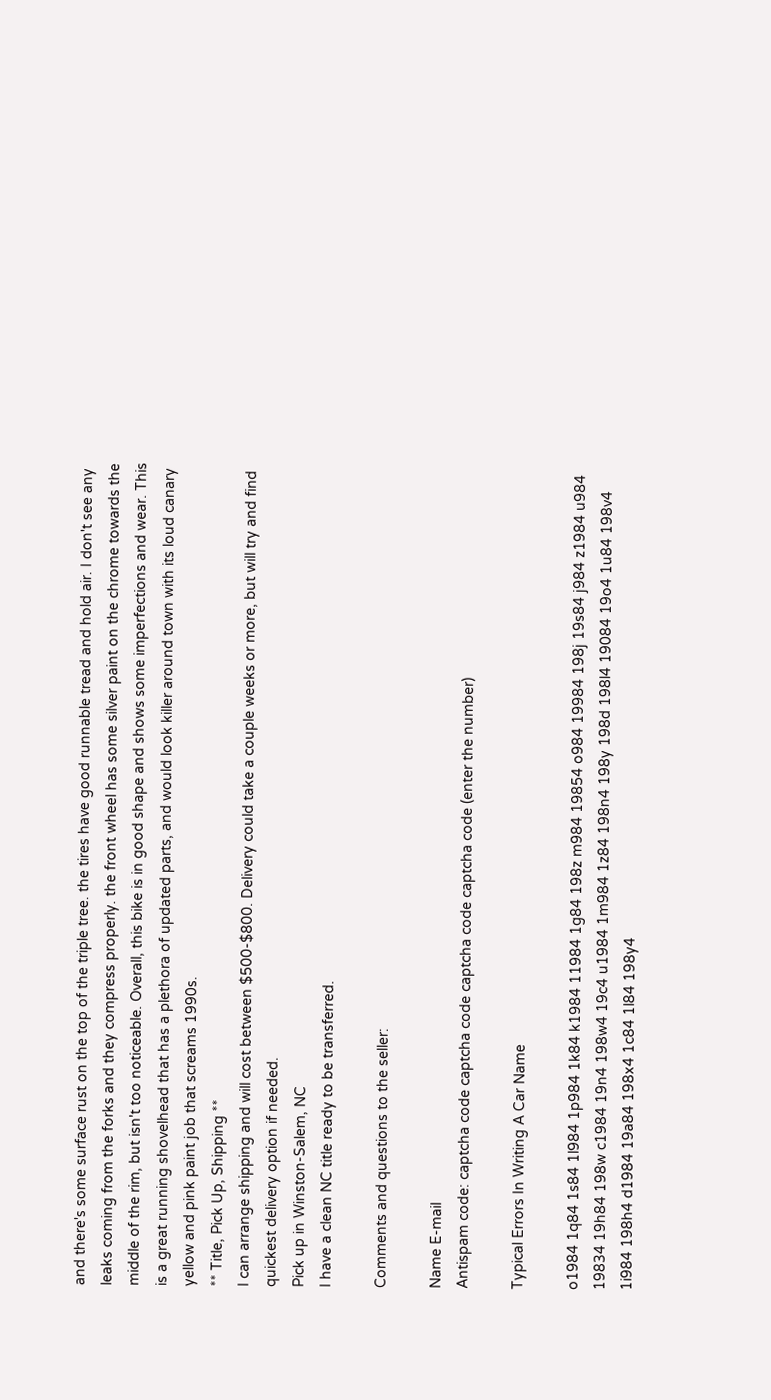and there's some surface rust on the top of the triple tree. the tires have good runnable tread and hold air. I don't see any leaks coming from the forks and they compress properly. the front wheel has some silver paint on the chrome towards the middle of the rim, but isn't too noticeable. Overall, this bike is in good shape and shows some imperfections and wear. This is a great running shovelhead that has a plethora of updated parts, and would look killer around town with its loud canary yellow and pink paint job that screams 1990s.
** Title, Pick Up, Shipping **
I can arrange shipping and will cost between $500-$800. Delivery could take a couple weeks or more, but will try and find quickest delivery option if needed.
Pick up in Winston-Salem, NC
I have a clean NC title ready to be transferred.

Comments and questions to the seller:

Name E-mail
Antispam code: captcha code captcha code captcha code captcha code (enter the number)

Typical Errors In Writing A Car Name

o1984 1q84 1s84 1l984 1p984 1k84 k1984 11984 1g84 198z m984 19854 o984 19984 198j 19s84 j984 z1984 u984 19834 19h84 198w c1984 19n4 198w4 19c4 u1984 1m984 1z84 198n4 198y 198d 198l4 19084 19o4 1u84 198v4 1i984 198h4 d1984 19a84 198x4 1c84 1l84 198y4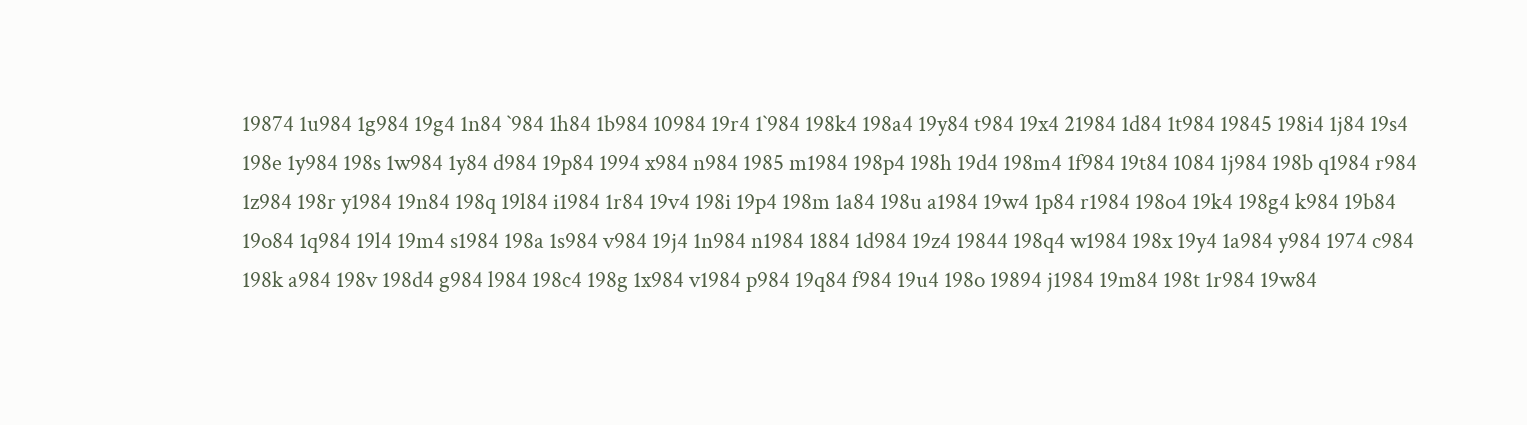19874 1u984 1g984 19g4 1n84 `984 1h84 1b984 10984 19r4 1`984 198k4 198a4 19y84 t984 19x4 21984 1d84 1t984 19845 198i4 1j84 19s4 198e 1y984 198s 1w984 1y84 d984 19p84 1994 x984 n984 1985 m1984 198p4 198h 19d4 198m4 1f984 19t84 1084 1j984 198b q1984 r984 1z984 198r y1984 19n84 198q 19l84 i1984 1r84 19v4 198i 19p4 198m 1a84 198u a1984 19w4 1p84 r1984 198o4 19k4 198g4 k984 19b84 19o84 1q984 19l4 19m4 s1984 198a 1s984 v984 19j4 1n984 n1984 1884 1d984 19z4 19844 198q4 w1984 198x 19y4 1a984 y984 1974 c984 198k a984 198v 198d4 g984 l984 198c4 198g 1x984 v1984 p984 19q84 f984 19u4 198o 19894 j1984 19m84 198t 1r984 19w84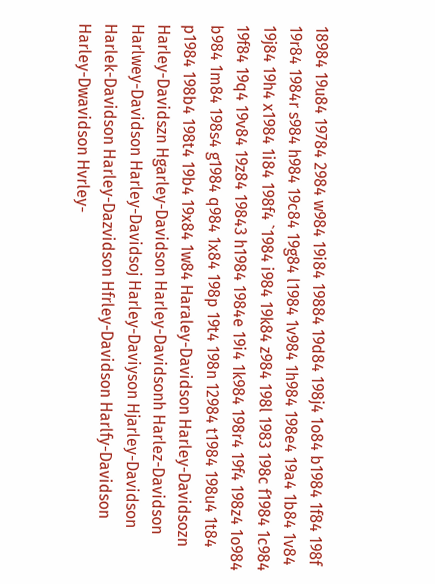18984 19u84 19784 2984 w984 19i84 19884 19d84 198j4 1o84 b1984 1f84 198f 19r84 1984r s984 h984 19c84 19g84 l1984 1v984 1h984 198e4 19a4 1b84 1v84 19j84 19h4 x1984 1i84 198f4 `1984 i984 19k84 z984 198l 1983 198c f1984 1c984 19f84 19q4 19v84 19z84 19843 h1984 1984e 19i4 1k984 198r4 19f4 198z4 1o984 b984 1m84 198s4 g1984 q984 1x84 198p 19t4 198n 12984 t1984 198u4 1t84 p1984 198b4 198t4 19b4 19x84 1w84 Haraley-Davidson Harley-Davidsozn Harley-Davidszn Hgarley-Davidson Harley-Davidsonh Harlez-Davidson Harlwey-Davidson Harley-Davidsoj Harley-Daviyson Hjarley-Davidson Harlek-Davidson Harley-Dazvidson Hfrley-Davidson Harlfy-Davidson Harley-Dwavidson Hvrley-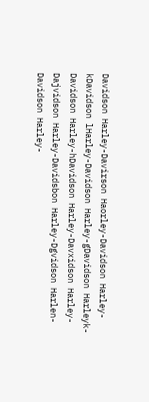Davidson Harley-Davirson Haorley-Davidson Harley-kDavidson lHarley-Davidson Harley-gDavidson Harleyk-Davidson Harley-hDavidson Harley-Davxidson Harley-Dajvidson Harley-Davidsbon Harley-Dgvidson Harlen-Davidson Harley-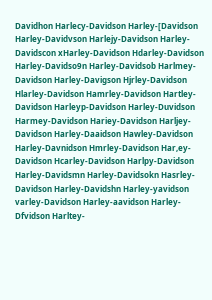Davidhon Harlecy-Davidson Harley-[Davidson Harley-Davidvson Harlejy-Davidson Harley-Davidscon xHarley-Davidson Hdarley-Davidson Harley-Davidso9n Harley-Davidsob Harlmey-Davidson Harley-Davigson Hjrley-Davidson Hlarley-Davidson Hamrley-Davidson Hartley-Davidson Harleyp-Davidson Harley-Duvidson Harmey-Davidson Hariey-Davidson Harljey-Davidson Harley-Daaidson Hawley-Davidson Harley-Davnidson Hmrley-Davidson Har,ey-Davidson Hcarley-Davidson Harlpy-Davidson Harley-Davidsmn Harley-Davidsokn Hasrley-Davidson Harley-Davidshn Harley-yavidson varley-Davidson Harley-aavidson Harley-Dfvidson Harltey-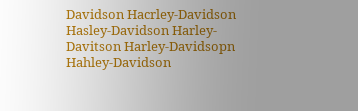Davidson Hacrley-Davidson Hasley-Davidson Harley-Davitson Harley-Davidsopn Hahley-Davidson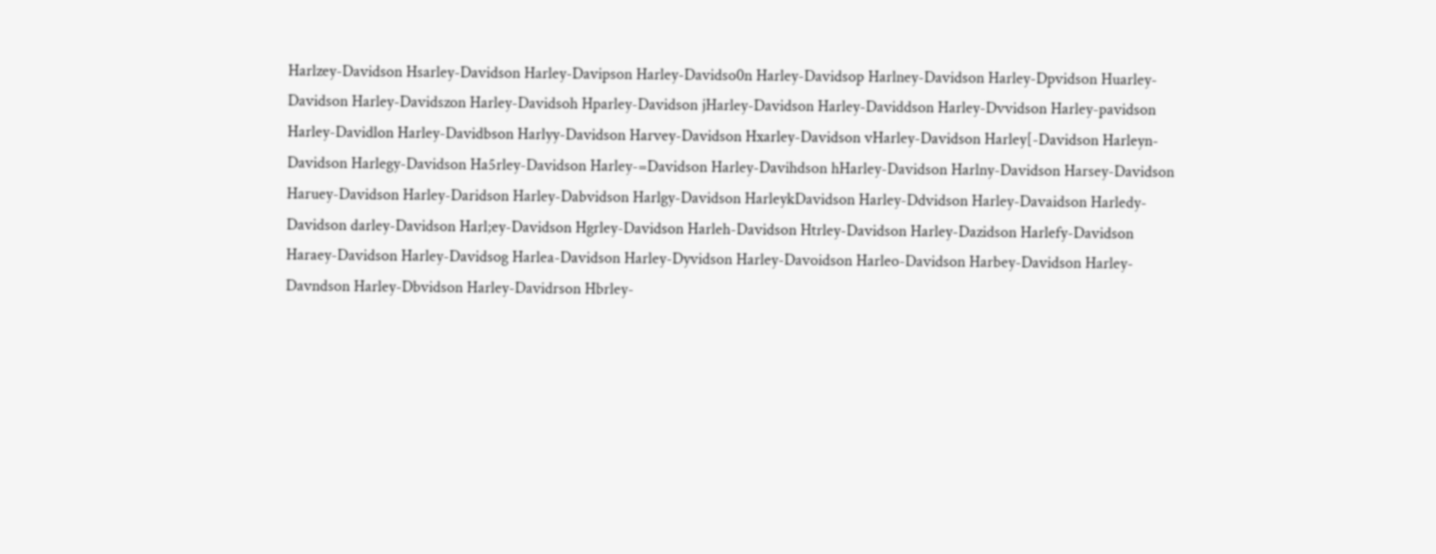Harlzey-Davidson Hsarley-Davidson Harley-Davipson Harley-Davidso0n Harley-Davidsop Harlney-Davidson Harley-Dpvidson Huarley-Davidson Harley-Davidszon Harley-Davidsoh Hparley-Davidson jHarley-Davidson Harley-Daviddson Harley-Dvvidson Harley-pavidson Harley-Davidlon Harley-Davidbson Harlyy-Davidson Harvey-Davidson Hxarley-Davidson vHarley-Davidson Harley[-Davidson Harleyn-Davidson Harlegy-Davidson Ha5rley-Davidson Harley-=Davidson Harley-Davihdson hHarley-Davidson Harlny-Davidson Harsey-Davidson Haruey-Davidson Harley-Daridson Harley-Dabvidson Harlgy-Davidson HarleykDavidson Harley-Ddvidson Harley-Davaidson Harledy-Davidson darley-Davidson Harl;ey-Davidson Hgrley-Davidson Harleh-Davidson Htrley-Davidson Harley-Dazidson Harlefy-Davidson Haraey-Davidson Harley-Davidsog Harlea-Davidson Harley-Dyvidson Harley-Davoidson Harleo-Davidson Harbey-Davidson Harley-Davndson Harley-Dbvidson Harley-Davidrson Hbrley-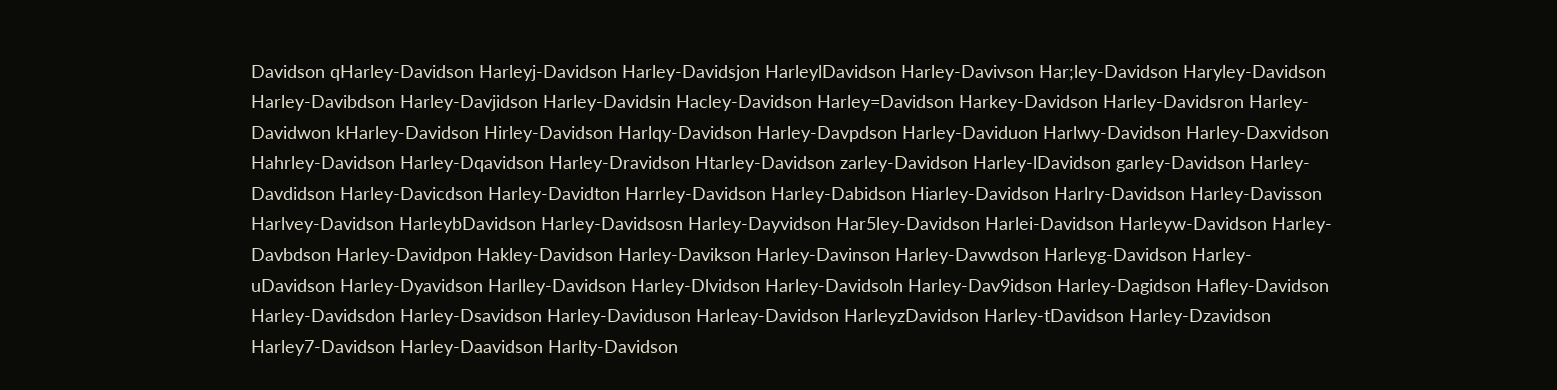Davidson qHarley-Davidson Harleyj-Davidson Harley-Davidsjon HarleylDavidson Harley-Davivson Har;ley-Davidson Haryley-Davidson Harley-Davibdson Harley-Davjidson Harley-Davidsin Hacley-Davidson Harley=Davidson Harkey-Davidson Harley-Davidsron Harley-Davidwon kHarley-Davidson Hirley-Davidson Harlqy-Davidson Harley-Davpdson Harley-Daviduon Harlwy-Davidson Harley-Daxvidson Hahrley-Davidson Harley-Dqavidson Harley-Dravidson Htarley-Davidson zarley-Davidson Harley-lDavidson garley-Davidson Harley-Davdidson Harley-Davicdson Harley-Davidton Harrley-Davidson Harley-Dabidson Hiarley-Davidson Harlry-Davidson Harley-Davisson Harlvey-Davidson HarleybDavidson Harley-Davidsosn Harley-Dayvidson Har5ley-Davidson Harlei-Davidson Harleyw-Davidson Harley-Davbdson Harley-Davidpon Hakley-Davidson Harley-Davikson Harley-Davinson Harley-Davwdson Harleyg-Davidson Harley-uDavidson Harley-Dyavidson Harlley-Davidson Harley-Dlvidson Harley-Davidsoln Harley-Dav9idson Harley-Dagidson Hafley-Davidson Harley-Davidsdon Harley-Dsavidson Harley-Daviduson Harleay-Davidson HarleyzDavidson Harley-tDavidson Harley-Dzavidson Harley7-Davidson Harley-Daavidson Harlty-Davidson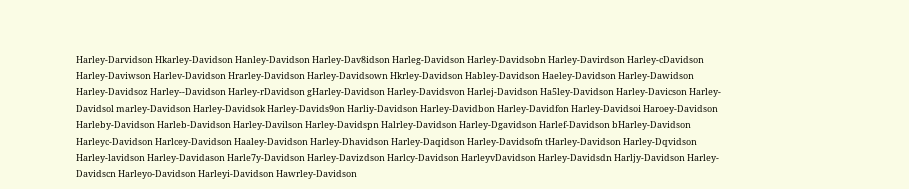Harley-Darvidson Hkarley-Davidson Hanley-Davidson Harley-Dav8idson Harleg-Davidson Harley-Davidsobn Harley-Davirdson Harley-cDavidson Harley-Daviwson Harlev-Davidson Hrarley-Davidson Harley-Davidsown Hkrley-Davidson Habley-Davidson Haeley-Davidson Harley-Dawidson Harley-Davidsoz Harley--Davidson Harley-rDavidson gHarley-Davidson Harley-Davidsvon Harlej-Davidson Ha5ley-Davidson Harley-Davicson Harley-Davidsol marley-Davidson Harley-Davidsok Harley-Davids9on Harliy-Davidson Harley-Davidbon Harley-Davidfon Harley-Davidsoi Haroey-Davidson Harleby-Davidson Harleb-Davidson Harley-Davilson Harley-Davidspn Halrley-Davidson Harley-Dgavidson Harlef-Davidson bHarley-Davidson Harleyc-Davidson Harlcey-Davidson Haaley-Davidson Harley-Dhavidson Harley-Daqidson Harley-Davidsofn tHarley-Davidson Harley-Dqvidson Harley-lavidson Harley-Davidason Harle7y-Davidson Harley-Davizdson Harlcy-Davidson HarleyvDavidson Harley-Davidsdn Harljy-Davidson Harley-Davidscn Harleyo-Davidson Harleyi-Davidson Hawrley-Davidson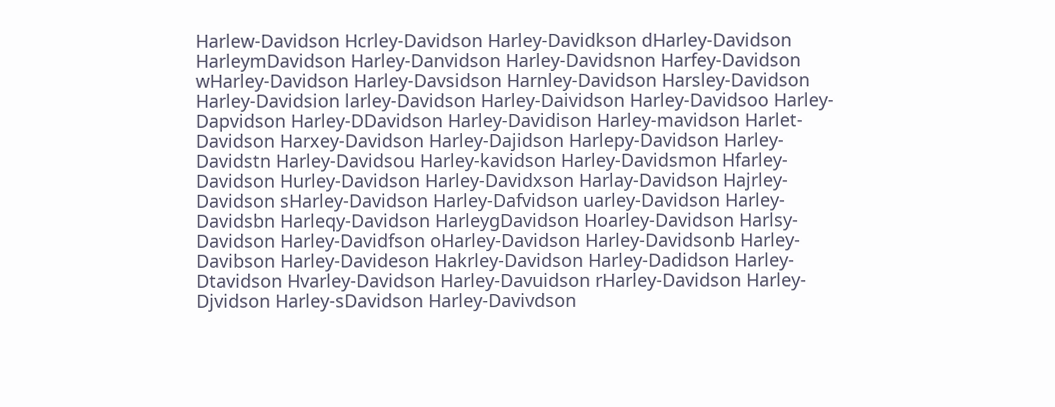Harlew-Davidson Hcrley-Davidson Harley-Davidkson dHarley-Davidson HarleymDavidson Harley-Danvidson Harley-Davidsnon Harfey-Davidson wHarley-Davidson Harley-Davsidson Harnley-Davidson Harsley-Davidson Harley-Davidsion larley-Davidson Harley-Daividson Harley-Davidsoo Harley-Dapvidson Harley-DDavidson Harley-Davidison Harley-mavidson Harlet-Davidson Harxey-Davidson Harley-Dajidson Harlepy-Davidson Harley-Davidstn Harley-Davidsou Harley-kavidson Harley-Davidsmon Hfarley-Davidson Hurley-Davidson Harley-Davidxson Harlay-Davidson Hajrley-Davidson sHarley-Davidson Harley-Dafvidson uarley-Davidson Harley-Davidsbn Harleqy-Davidson HarleygDavidson Hoarley-Davidson Harlsy-Davidson Harley-Davidfson oHarley-Davidson Harley-Davidsonb Harley-Davibson Harley-Davideson Hakrley-Davidson Harley-Dadidson Harley-Dtavidson Hvarley-Davidson Harley-Davuidson rHarley-Davidson Harley-Djvidson Harley-sDavidson Harley-Davivdson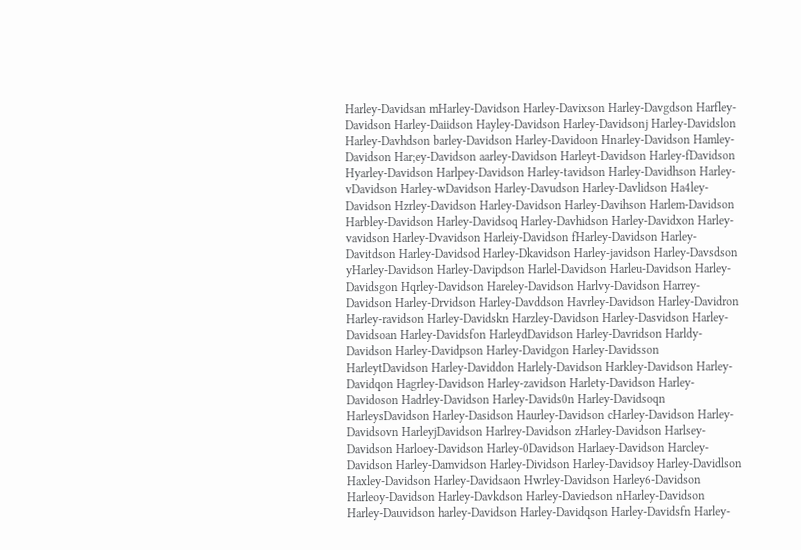Harley-Davidsan mHarley-Davidson Harley-Davixson Harley-Davgdson Harfley-Davidson Harley-Daiidson Hayley-Davidson Harley-Davidsonj Harley-Davidslon Harley-Davhdson barley-Davidson Harley-Davidoon Hnarley-Davidson Hamley-Davidson Har;ey-Davidson aarley-Davidson Harleyt-Davidson Harley-fDavidson Hyarley-Davidson Harlpey-Davidson Harley-tavidson Harley-Davidhson Harley-vDavidson Harley-wDavidson Harley-Davudson Harley-Davlidson Ha4ley-Davidson Hzrley-Davidson Harley-Davidson Harley-Davihson Harlem-Davidson Harbley-Davidson Harley-Davidsoq Harley-Davhidson Harley-Davidxon Harley-vavidson Harley-Dvavidson Harleiy-Davidson fHarley-Davidson Harley-Davitdson Harley-Davidsod Harley-Dkavidson Harley-javidson Harley-Davsdson yHarley-Davidson Harley-Davipdson Harlel-Davidson Harleu-Davidson Harley-Davidsgon Hqrley-Davidson Hareley-Davidson Harlvy-Davidson Harrey-Davidson Harley-Drvidson Harley-Davddson Havrley-Davidson Harley-Davidron Harley-ravidson Harley-Davidskn Harzley-Davidson Harley-Dasvidson Harley-Davidsoan Harley-Davidsfon HarleydDavidson Harley-Davridson Harldy-Davidson Harley-Davidpson Harley-Davidgon Harley-Davidsson HarleytDavidson Harley-Daviddon Harlely-Davidson Harkley-Davidson Harley-Davidqon Hagrley-Davidson Harley-zavidson Harlety-Davidson Harley-Davidoson Hadrley-Davidson Harley-Davids0n Harley-Davidsoqn HarleysDavidson Harley-Dasidson Haurley-Davidson cHarley-Davidson Harley-Davidsovn HarleyjDavidson Harlrey-Davidson zHarley-Davidson Harlsey-Davidson Harloey-Davidson Harley-0Davidson Harlaey-Davidson Harcley-Davidson Harley-Damvidson Harley-Dividson Harley-Davidsoy Harley-Davidlson Haxley-Davidson Harley-Davidsaon Hwrley-Davidson Harley6-Davidson Harleoy-Davidson Harley-Davkdson Harley-Daviedson nHarley-Davidson Harley-Dauvidson harley-Davidson Harley-Davidqson Harley-Davidsfn Harley-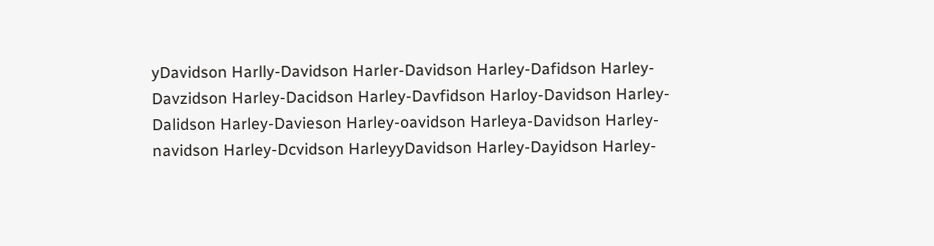yDavidson Harlly-Davidson Harler-Davidson Harley-Dafidson Harley-Davzidson Harley-Dacidson Harley-Davfidson Harloy-Davidson Harley-Dalidson Harley-Davieson Harley-oavidson Harleya-Davidson Harley-navidson Harley-Dcvidson HarleyyDavidson Harley-Dayidson Harley-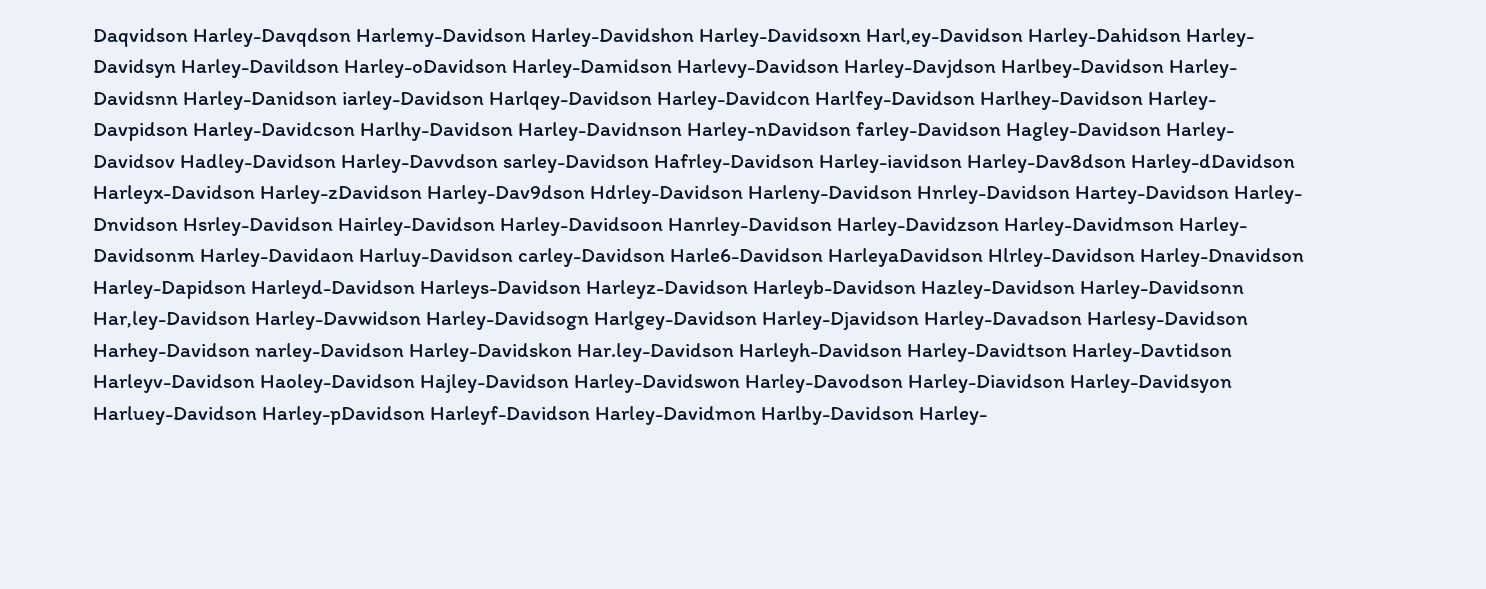Daqvidson Harley-Davqdson Harlemy-Davidson Harley-Davidshon Harley-Davidsoxn Harl,ey-Davidson Harley-Dahidson Harley-Davidsyn Harley-Davildson Harley-oDavidson Harley-Damidson Harlevy-Davidson Harley-Davjdson Harlbey-Davidson Harley-Davidsnn Harley-Danidson iarley-Davidson Harlqey-Davidson Harley-Davidcon Harlfey-Davidson Harlhey-Davidson Harley-Davpidson Harley-Davidcson Harlhy-Davidson Harley-Davidnson Harley-nDavidson farley-Davidson Hagley-Davidson Harley-Davidsov Hadley-Davidson Harley-Davvdson sarley-Davidson Hafrley-Davidson Harley-iavidson Harley-Dav8dson Harley-dDavidson Harleyx-Davidson Harley-zDavidson Harley-Dav9dson Hdrley-Davidson Harleny-Davidson Hnrley-Davidson Hartey-Davidson Harley-Dnvidson Hsrley-Davidson Hairley-Davidson Harley-Davidsoon Hanrley-Davidson Harley-Davidzson Harley-Davidmson Harley-Davidsonm Harley-Davidaon Harluy-Davidson carley-Davidson Harle6-Davidson HarleyaDavidson Hlrley-Davidson Harley-Dnavidson Harley-Dapidson Harleyd-Davidson Harleys-Davidson Harleyz-Davidson Harleyb-Davidson Hazley-Davidson Harley-Davidsonn Har,ley-Davidson Harley-Davwidson Harley-Davidsogn Harlgey-Davidson Harley-Djavidson Harley-Davadson Harlesy-Davidson Harhey-Davidson narley-Davidson Harley-Davidskon Har.ley-Davidson Harleyh-Davidson Harley-Davidtson Harley-Davtidson Harleyv-Davidson Haoley-Davidson Hajley-Davidson Harley-Davidswon Harley-Davodson Harley-Diavidson Harley-Davidsyon Harluey-Davidson Harley-pDavidson Harleyf-Davidson Harley-Davidmon Harlby-Davidson Harley-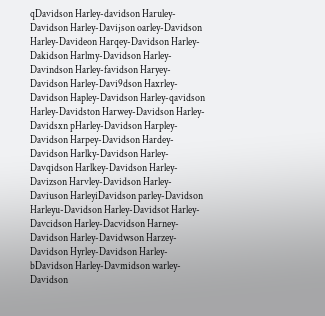qDavidson Harley-davidson Haruley-Davidson Harley-Davijson oarley-Davidson Harley-Davideon Harqey-Davidson Harley-Dakidson Harlmy-Davidson Harley-Davindson Harley-favidson Haryey-Davidson Harley-Davi9dson Haxrley-Davidson Hapley-Davidson Harley-qavidson Harley-Davidston Harwey-Davidson Harley-Davidsxn pHarley-Davidson Harpley-Davidson Harpey-Davidson Hardey-Davidson Harlky-Davidson Harley-Davqidson Harlkey-Davidson Harley-Davizson Harvley-Davidson Harley-Daviuson HarleyiDavidson parley-Davidson Harleyu-Davidson Harley-Davidsot Harley-Davcidson Harley-Dacvidson Harney-Davidson Harley-Davidwson Harzey-Davidson Hyrley-Davidson Harley-bDavidson Harley-Davmidson warley-Davidson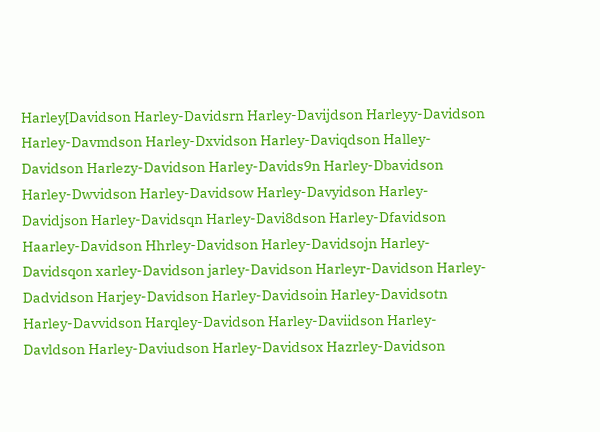Harley[Davidson Harley-Davidsrn Harley-Davijdson Harleyy-Davidson Harley-Davmdson Harley-Dxvidson Harley-Daviqdson Halley-Davidson Harlezy-Davidson Harley-Davids9n Harley-Dbavidson Harley-Dwvidson Harley-Davidsow Harley-Davyidson Harley-Davidjson Harley-Davidsqn Harley-Davi8dson Harley-Dfavidson Haarley-Davidson Hhrley-Davidson Harley-Davidsojn Harley-Davidsqon xarley-Davidson jarley-Davidson Harleyr-Davidson Harley-Dadvidson Harjey-Davidson Harley-Davidsoin Harley-Davidsotn Harley-Davvidson Harqley-Davidson Harley-Daviidson Harley-Davldson Harley-Daviudson Harley-Davidsox Hazrley-Davidson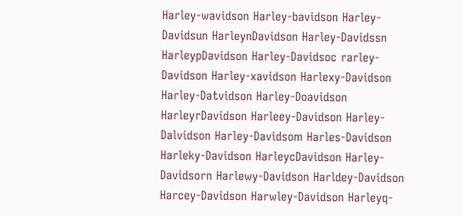Harley-wavidson Harley-bavidson Harley-Davidsun HarleynDavidson Harley-Davidssn HarleypDavidson Harley-Davidsoc rarley-Davidson Harley-xavidson Harlexy-Davidson Harley-Datvidson Harley-Doavidson HarleyrDavidson Harleey-Davidson Harley-Dalvidson Harley-Davidsom Harles-Davidson Harleky-Davidson HarleycDavidson Harley-Davidsorn Harlewy-Davidson Harldey-Davidson Harcey-Davidson Harwley-Davidson Harleyq-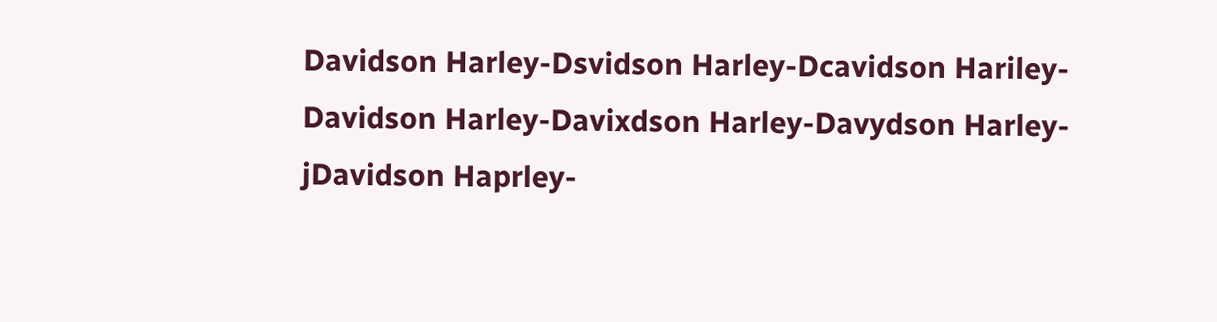Davidson Harley-Dsvidson Harley-Dcavidson Hariley-Davidson Harley-Davixdson Harley-Davydson Harley-jDavidson Haprley-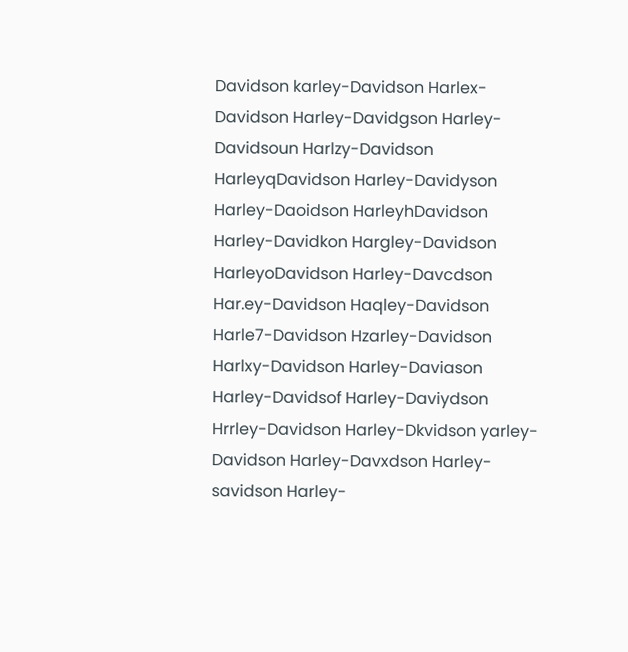Davidson karley-Davidson Harlex-Davidson Harley-Davidgson Harley-Davidsoun Harlzy-Davidson HarleyqDavidson Harley-Davidyson Harley-Daoidson HarleyhDavidson Harley-Davidkon Hargley-Davidson HarleyoDavidson Harley-Davcdson Har.ey-Davidson Haqley-Davidson Harle7-Davidson Hzarley-Davidson Harlxy-Davidson Harley-Daviason Harley-Davidsof Harley-Daviydson Hrrley-Davidson Harley-Dkvidson yarley-Davidson Harley-Davxdson Harley-savidson Harley-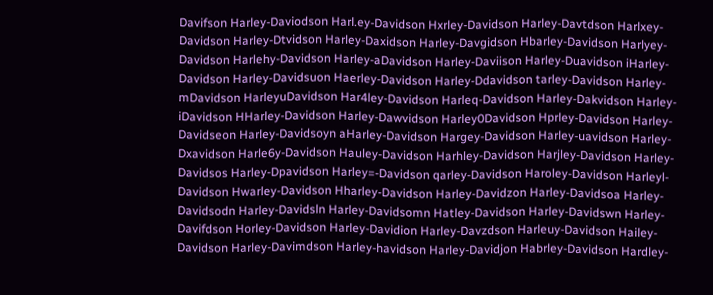Davifson Harley-Daviodson Harl.ey-Davidson Hxrley-Davidson Harley-Davtdson Harlxey-Davidson Harley-Dtvidson Harley-Daxidson Harley-Davgidson Hbarley-Davidson Harlyey-Davidson Harlehy-Davidson Harley-aDavidson Harley-Daviison Harley-Duavidson iHarley-Davidson Harley-Davidsuon Haerley-Davidson Harley-Ddavidson tarley-Davidson Harley-mDavidson HarleyuDavidson Har4ley-Davidson Harleq-Davidson Harley-Dakvidson Harley-iDavidson HHarley-Davidson Harley-Dawvidson Harley0Davidson Hprley-Davidson Harley-Davidseon Harley-Davidsoyn aHarley-Davidson Hargey-Davidson Harley-uavidson Harley-Dxavidson Harle6y-Davidson Hauley-Davidson Harhley-Davidson Harjley-Davidson Harley-Davidsos Harley-Dpavidson Harley=-Davidson qarley-Davidson Haroley-Davidson Harleyl-Davidson Hwarley-Davidson Hharley-Davidson Harley-Davidzon Harley-Davidsoa Harley-Davidsodn Harley-Davidsln Harley-Davidsomn Hatley-Davidson Harley-Davidswn Harley-Davifdson Horley-Davidson Harley-Davidion Harley-Davzdson Harleuy-Davidson Hailey-Davidson Harley-Davimdson Harley-havidson Harley-Davidjon Habrley-Davidson Hardley-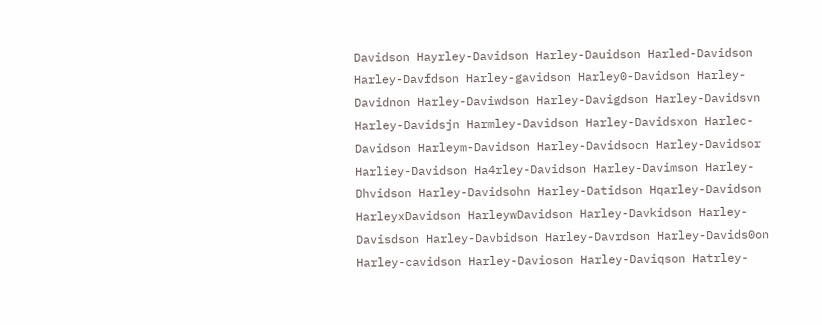Davidson Hayrley-Davidson Harley-Dauidson Harled-Davidson Harley-Davfdson Harley-gavidson Harley0-Davidson Harley-Davidnon Harley-Daviwdson Harley-Davigdson Harley-Davidsvn Harley-Davidsjn Harmley-Davidson Harley-Davidsxon Harlec-Davidson Harleym-Davidson Harley-Davidsocn Harley-Davidsor Harliey-Davidson Ha4rley-Davidson Harley-Davimson Harley-Dhvidson Harley-Davidsohn Harley-Datidson Hqarley-Davidson HarleyxDavidson HarleywDavidson Harley-Davkidson Harley-Davisdson Harley-Davbidson Harley-Davrdson Harley-Davids0on Harley-cavidson Harley-Davioson Harley-Daviqson Hatrley-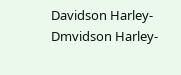Davidson Harley-Dmvidson Harley-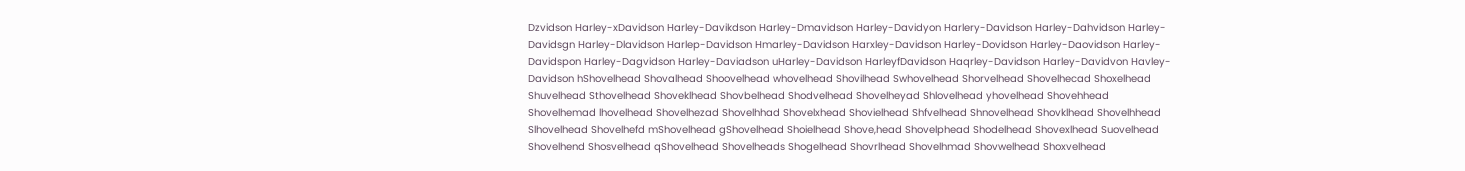Dzvidson Harley-xDavidson Harley-Davikdson Harley-Dmavidson Harley-Davidyon Harlery-Davidson Harley-Dahvidson Harley-Davidsgn Harley-Dlavidson Harlep-Davidson Hmarley-Davidson Harxley-Davidson Harley-Dovidson Harley-Daovidson Harley-Davidspon Harley-Dagvidson Harley-Daviadson uHarley-Davidson HarleyfDavidson Haqrley-Davidson Harley-Davidvon Havley-Davidson hShovelhead Shovalhead Shoovelhead whovelhead Shovilhead Swhovelhead Shorvelhead Shovelhecad Shoxelhead Shuvelhead Sthovelhead Shoveklhead Shovbelhead Shodvelhead Shovelheyad Shlovelhead yhovelhead Shovehhead Shovelhemad lhovelhead Shovelhezad Shovelhhad Shovelxhead Shovielhead Shfvelhead Shnovelhead Shovklhead Shovelhhead Slhovelhead Shovelhefd mShovelhead gShovelhead Shoielhead Shove,head Shovelphead Shodelhead Shovexlhead Suovelhead Shovelhend Shosvelhead qShovelhead Shovelheads Shogelhead Shovrlhead Shovelhmad Shovwelhead Shoxvelhead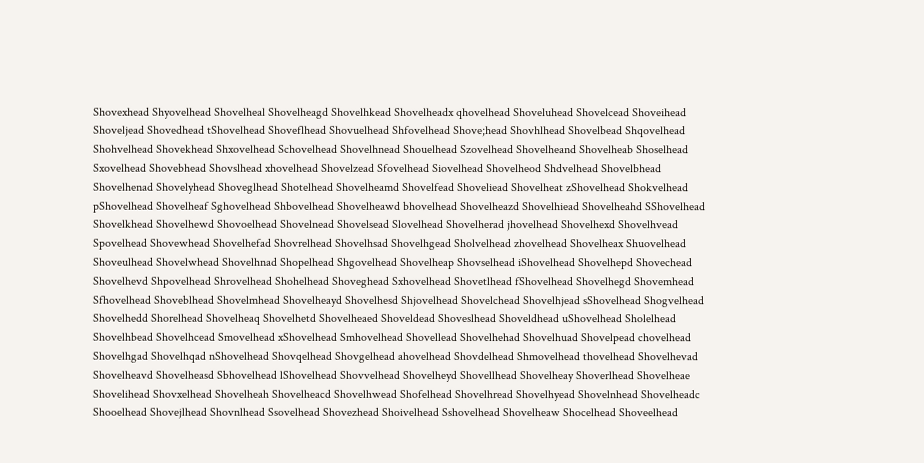Shovexhead Shyovelhead Shovelheal Shovelheagd Shovelhkead Shovelheadx qhovelhead Shoveluhead Shovelcead Shoveihead Shoveljead Shovedhead tShovelhead Shoveflhead Shovuelhead Shfovelhead Shove;head Shovhlhead Shovelbead Shqovelhead Shohvelhead Shovekhead Shxovelhead Schovelhead Shovelhnead Shouelhead Szovelhead Shovelheand Shovelheab Shoselhead Sxovelhead Shovebhead Shovslhead xhovelhead Shovelzead Sfovelhead Siovelhead Shovelheod Shdvelhead Shovelbhead Shovelhenad Shovelyhead Shoveglhead Shotelhead Shovelheamd Shovelfead Shoveliead Shovelheat zShovelhead Shokvelhead pShovelhead Shovelheaf Sghovelhead Shbovelhead Shovelheawd bhovelhead Shovelheazd Shovelhiead Shovelheahd SShovelhead Shovelkhead Shovelhewd Shovoelhead Shovelnead Shovelsead Slovelhead Shovelherad jhovelhead Shovelhexd Shovelhvead Spovelhead Shovewhead Shovelhefad Shovrelhead Shovelhsad Shovelhgead Sholvelhead zhovelhead Shovelheax Shuovelhead Shoveulhead Shovelwhead Shovelhnad Shopelhead Shgovelhead Shovelheap Shovselhead iShovelhead Shovelhepd Shovechead Shovelhevd Shpovelhead Shrovelhead Shohelhead Shoveghead Sxhovelhead Shovetlhead fShovelhead Shovelhegd Shovemhead Sfhovelhead Shoveblhead Shovelmhead Shovelheayd Shovelhesd Shjovelhead Shovelchead Shovelhjead sShovelhead Shogvelhead Shovelhedd Shorelhead Shovelheaq Shovelhetd Shovelheaed Shoveldead Shoveslhead Shoveldhead uShovelhead Sholelhead Shovelhbead Shovelhcead Smovelhead xShovelhead Smhovelhead Shovellead Shovelhehad Shovelhuad Shovelpead chovelhead Shovelhgad Shovelhqad nShovelhead Shovqelhead Shovgelhead ahovelhead Shovdelhead Shmovelhead thovelhead Shovelhevad Shovelheavd Shovelheasd Sbhovelhead lShovelhead Shovvelhead Shovelheyd Shovellhead Shovelheay Shoverlhead Shovelheae Shovelihead Shovxelhead Shovelheah Shovelheacd Shovelhwead Shofelhead Shovelhread Shovelhyead Shovelnhead Shovelheadc Shooelhead Shovejlhead Shovnlhead Ssovelhead Shovezhead Shoivelhead Sshovelhead Shovelheaw Shocelhead Shoveelhead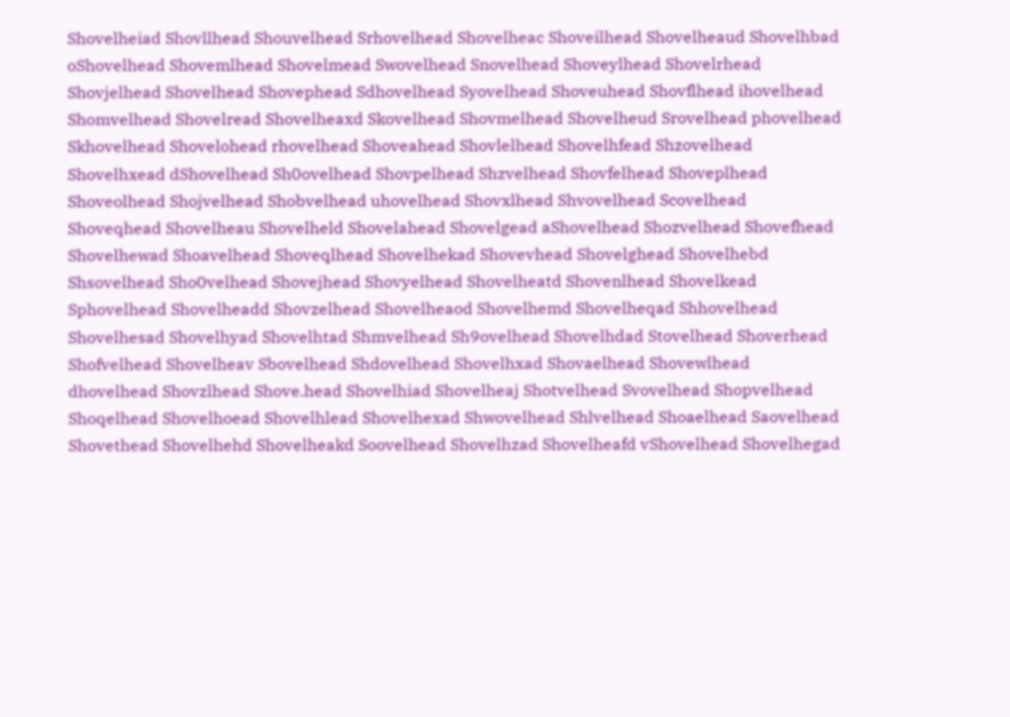Shovelheiad Shovllhead Shouvelhead Srhovelhead Shovelheac Shoveilhead Shovelheaud Shovelhbad oShovelhead Shovemlhead Shovelmead Swovelhead Snovelhead Shoveylhead Shovelrhead Shovjelhead Shovelhead Shovephead Sdhovelhead Syovelhead Shoveuhead Shovflhead ihovelhead Shomvelhead Shovelread Shovelheaxd Skovelhead Shovmelhead Shovelheud Srovelhead phovelhead Skhovelhead Shovelohead rhovelhead Shoveahead Shovlelhead Shovelhfead Shzovelhead Shovelhxead dShovelhead Sh0ovelhead Shovpelhead Shzvelhead Shovfelhead Shoveplhead Shoveolhead Shojvelhead Shobvelhead uhovelhead Shovxlhead Shvovelhead Scovelhead Shoveqhead Shovelheau Shovelheld Shovelahead Shovelgead aShovelhead Shozvelhead Shovefhead Shovelhewad Shoavelhead Shoveqlhead Shovelhekad Shovevhead Shovelghead Shovelhebd Shsovelhead Sho0velhead Shovejhead Shovyelhead Shovelheatd Shovenlhead Shovelkead Sphovelhead Shovelheadd Shovzelhead Shovelheaod Shovelhemd Shovelheqad Shhovelhead Shovelhesad Shovelhyad Shovelhtad Shmvelhead Sh9ovelhead Shovelhdad Stovelhead Shoverhead Shofvelhead Shovelheav Sbovelhead Shdovelhead Shovelhxad Shovaelhead Shovewlhead dhovelhead Shovzlhead Shove.head Shovelhiad Shovelheaj Shotvelhead Svovelhead Shopvelhead Shoqelhead Shovelhoead Shovelhlead Shovelhexad Shwovelhead Shlvelhead Shoaelhead Saovelhead Shovethead Shovelhehd Shovelheakd Soovelhead Shovelhzad Shovelheafd vShovelhead Shovelhegad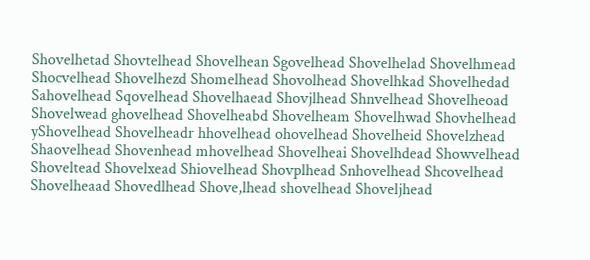Shovelhetad Shovtelhead Shovelhean Sgovelhead Shovelhelad Shovelhmead Shocvelhead Shovelhezd Shomelhead Shovolhead Shovelhkad Shovelhedad Sahovelhead Sqovelhead Shovelhaead Shovjlhead Shnvelhead Shovelheoad Shovelwead ghovelhead Shovelheabd Shovelheam Shovelhwad Shovhelhead yShovelhead Shovelheadr hhovelhead ohovelhead Shovelheid Shovelzhead Shaovelhead Shovenhead mhovelhead Shovelheai Shovelhdead Showvelhead Shoveltead Shovelxead Shiovelhead Shovplhead Snhovelhead Shcovelhead Shovelheaad Shovedlhead Shove,lhead shovelhead Shoveljhead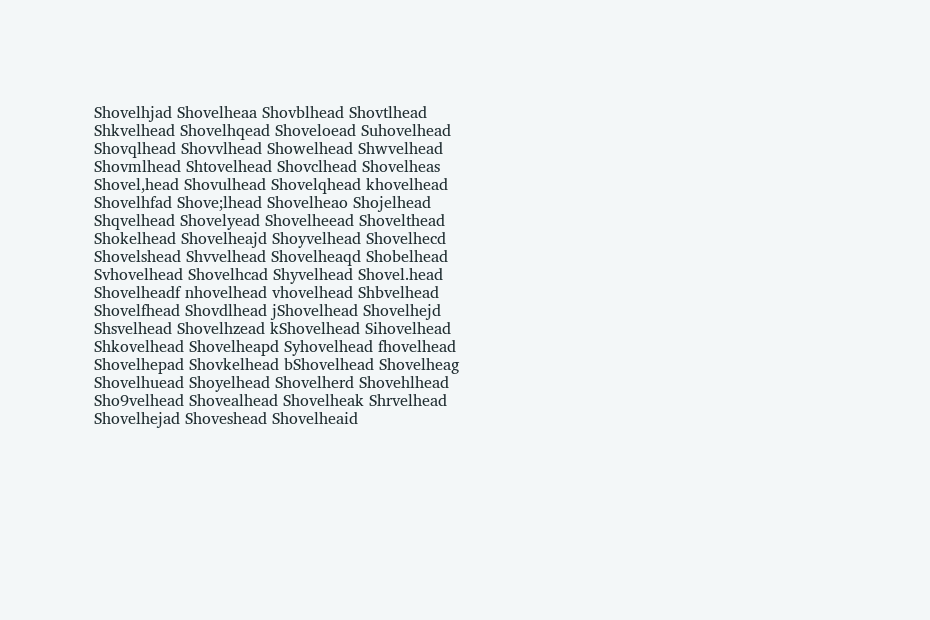Shovelhjad Shovelheaa Shovblhead Shovtlhead Shkvelhead Shovelhqead Shoveloead Suhovelhead Shovqlhead Shovvlhead Showelhead Shwvelhead Shovmlhead Shtovelhead Shovclhead Shovelheas Shovel,head Shovulhead Shovelqhead khovelhead Shovelhfad Shove;lhead Shovelheao Shojelhead Shqvelhead Shovelyead Shovelheead Shovelthead Shokelhead Shovelheajd Shoyvelhead Shovelhecd Shovelshead Shvvelhead Shovelheaqd Shobelhead Svhovelhead Shovelhcad Shyvelhead Shovel.head Shovelheadf nhovelhead vhovelhead Shbvelhead Shovelfhead Shovdlhead jShovelhead Shovelhejd Shsvelhead Shovelhzead kShovelhead Sihovelhead Shkovelhead Shovelheapd Syhovelhead fhovelhead Shovelhepad Shovkelhead bShovelhead Shovelheag Shovelhuead Shoyelhead Shovelherd Shovehlhead Sho9velhead Shovealhead Shovelheak Shrvelhead Shovelhejad Shoveshead Shovelheaid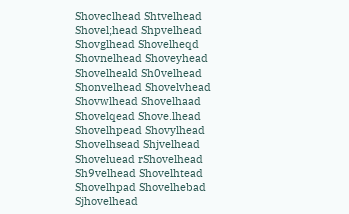Shoveclhead Shtvelhead Shovel;head Shpvelhead Shovglhead Shovelheqd Shovnelhead Shoveyhead Shovelheald Sh0velhead Shonvelhead Shovelvhead Shovwlhead Shovelhaad Shovelqead Shove.lhead Shovelhpead Shovylhead Shovelhsead Shjvelhead Shoveluead rShovelhead Sh9velhead Shovelhtead Shovelhpad Shovelhebad Sjhovelhead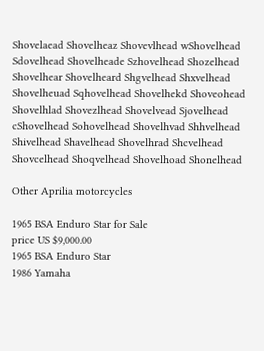Shovelaead Shovelheaz Shovevlhead wShovelhead Sdovelhead Shovelheade Szhovelhead Shozelhead Shovelhear Shovelheard Shgvelhead Shxvelhead Shovelheuad Sqhovelhead Shovelhekd Shoveohead Shovelhlad Shovezlhead Shovelvead Sjovelhead cShovelhead Sohovelhead Shovelhvad Shhvelhead Shivelhead Shavelhead Shovelhrad Shcvelhead Shovcelhead Shoqvelhead Shovelhoad Shonelhead

Other Aprilia motorcycles

1965 BSA Enduro Star for Sale
price US $9,000.00
1965 BSA Enduro Star
1986 Yamaha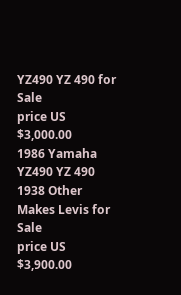YZ490 YZ 490 for Sale
price US $3,000.00
1986 Yamaha YZ490 YZ 490
1938 Other Makes Levis for Sale
price US $3,900.00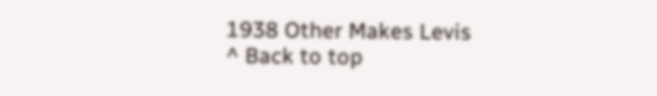1938 Other Makes Levis
^ Back to top